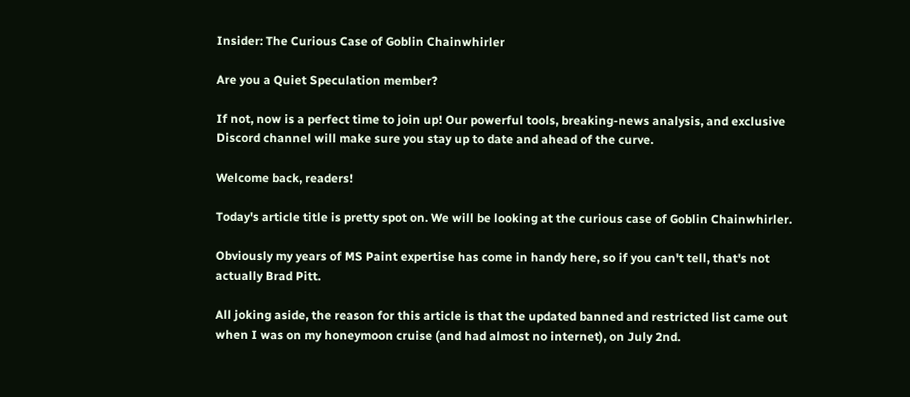Insider: The Curious Case of Goblin Chainwhirler

Are you a Quiet Speculation member?

If not, now is a perfect time to join up! Our powerful tools, breaking-news analysis, and exclusive Discord channel will make sure you stay up to date and ahead of the curve.

Welcome back, readers!

Today's article title is pretty spot on. We will be looking at the curious case of Goblin Chainwhirler.

Obviously my years of MS Paint expertise has come in handy here, so if you can't tell, that's not actually Brad Pitt.

All joking aside, the reason for this article is that the updated banned and restricted list came out when I was on my honeymoon cruise (and had almost no internet), on July 2nd.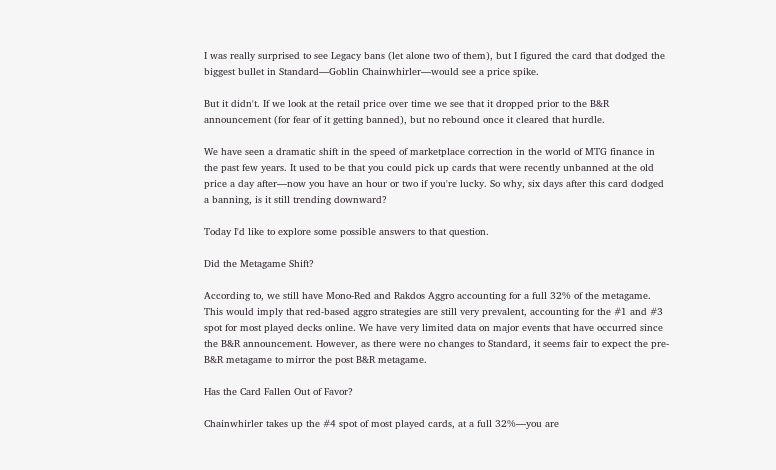I was really surprised to see Legacy bans (let alone two of them), but I figured the card that dodged the biggest bullet in Standard—Goblin Chainwhirler—would see a price spike.

But it didn't. If we look at the retail price over time we see that it dropped prior to the B&R announcement (for fear of it getting banned), but no rebound once it cleared that hurdle.

We have seen a dramatic shift in the speed of marketplace correction in the world of MTG finance in the past few years. It used to be that you could pick up cards that were recently unbanned at the old price a day after—now you have an hour or two if you're lucky. So why, six days after this card dodged a banning, is it still trending downward?

Today I'd like to explore some possible answers to that question.

Did the Metagame Shift?

According to, we still have Mono-Red and Rakdos Aggro accounting for a full 32% of the metagame. This would imply that red-based aggro strategies are still very prevalent, accounting for the #1 and #3 spot for most played decks online. We have very limited data on major events that have occurred since the B&R announcement. However, as there were no changes to Standard, it seems fair to expect the pre-B&R metagame to mirror the post B&R metagame.

Has the Card Fallen Out of Favor?

Chainwhirler takes up the #4 spot of most played cards, at a full 32%—you are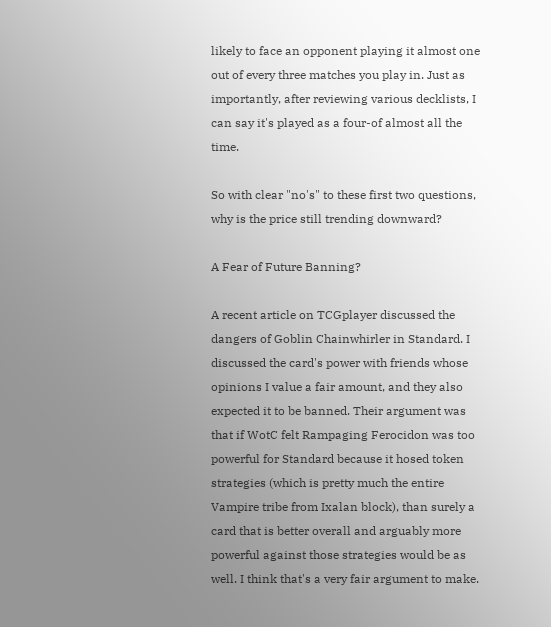likely to face an opponent playing it almost one out of every three matches you play in. Just as importantly, after reviewing various decklists, I can say it's played as a four-of almost all the time.

So with clear "no's" to these first two questions, why is the price still trending downward?

A Fear of Future Banning?

A recent article on TCGplayer discussed the dangers of Goblin Chainwhirler in Standard. I discussed the card's power with friends whose opinions I value a fair amount, and they also expected it to be banned. Their argument was that if WotC felt Rampaging Ferocidon was too powerful for Standard because it hosed token strategies (which is pretty much the entire Vampire tribe from Ixalan block), than surely a card that is better overall and arguably more powerful against those strategies would be as well. I think that's a very fair argument to make.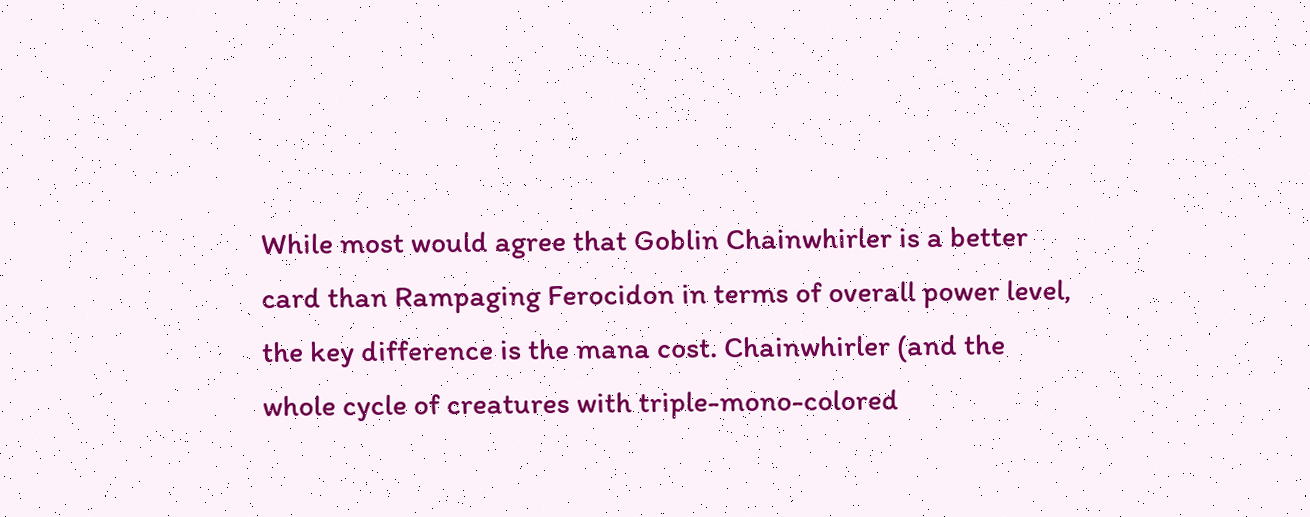While most would agree that Goblin Chainwhirler is a better card than Rampaging Ferocidon in terms of overall power level, the key difference is the mana cost. Chainwhirler (and the whole cycle of creatures with triple-mono-colored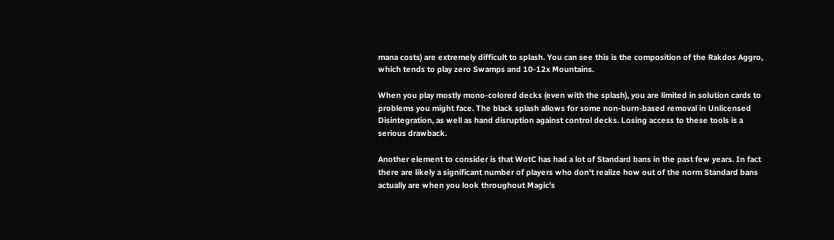mana costs) are extremely difficult to splash. You can see this is the composition of the Rakdos Aggro, which tends to play zero Swamps and 10-12x Mountains.

When you play mostly mono-colored decks (even with the splash), you are limited in solution cards to problems you might face. The black splash allows for some non-burn-based removal in Unlicensed Disintegration, as well as hand disruption against control decks. Losing access to these tools is a serious drawback.

Another element to consider is that WotC has had a lot of Standard bans in the past few years. In fact there are likely a significant number of players who don't realize how out of the norm Standard bans actually are when you look throughout Magic's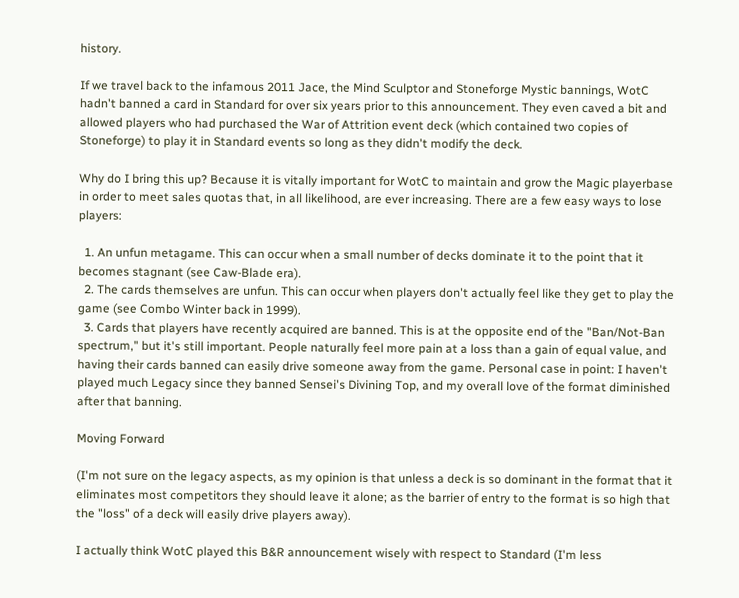history.

If we travel back to the infamous 2011 Jace, the Mind Sculptor and Stoneforge Mystic bannings, WotC hadn't banned a card in Standard for over six years prior to this announcement. They even caved a bit and allowed players who had purchased the War of Attrition event deck (which contained two copies of Stoneforge) to play it in Standard events so long as they didn't modify the deck.

Why do I bring this up? Because it is vitally important for WotC to maintain and grow the Magic playerbase in order to meet sales quotas that, in all likelihood, are ever increasing. There are a few easy ways to lose players:

  1. An unfun metagame. This can occur when a small number of decks dominate it to the point that it becomes stagnant (see Caw-Blade era).
  2. The cards themselves are unfun. This can occur when players don't actually feel like they get to play the game (see Combo Winter back in 1999).
  3. Cards that players have recently acquired are banned. This is at the opposite end of the "Ban/Not-Ban spectrum," but it's still important. People naturally feel more pain at a loss than a gain of equal value, and having their cards banned can easily drive someone away from the game. Personal case in point: I haven't played much Legacy since they banned Sensei's Divining Top, and my overall love of the format diminished after that banning.

Moving Forward

(I'm not sure on the legacy aspects, as my opinion is that unless a deck is so dominant in the format that it eliminates most competitors they should leave it alone; as the barrier of entry to the format is so high that the "loss" of a deck will easily drive players away).

I actually think WotC played this B&R announcement wisely with respect to Standard (I'm less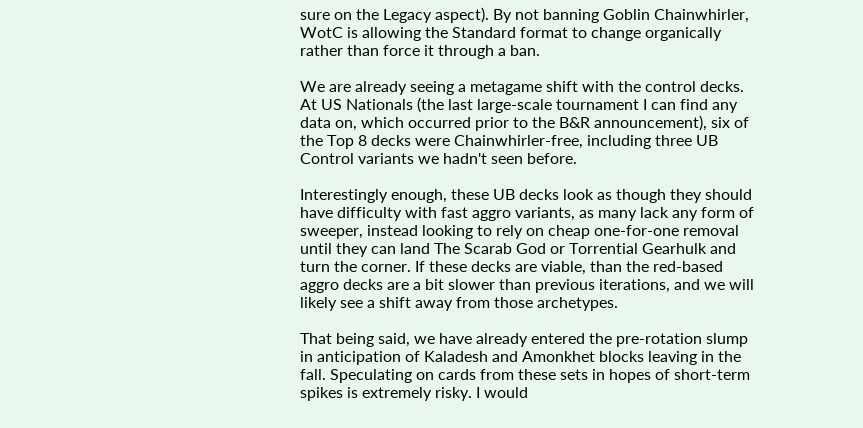sure on the Legacy aspect). By not banning Goblin Chainwhirler, WotC is allowing the Standard format to change organically rather than force it through a ban.

We are already seeing a metagame shift with the control decks. At US Nationals (the last large-scale tournament I can find any data on, which occurred prior to the B&R announcement), six of the Top 8 decks were Chainwhirler-free, including three UB Control variants we hadn't seen before.

Interestingly enough, these UB decks look as though they should have difficulty with fast aggro variants, as many lack any form of sweeper, instead looking to rely on cheap one-for-one removal until they can land The Scarab God or Torrential Gearhulk and turn the corner. If these decks are viable, than the red-based aggro decks are a bit slower than previous iterations, and we will likely see a shift away from those archetypes.

That being said, we have already entered the pre-rotation slump in anticipation of Kaladesh and Amonkhet blocks leaving in the fall. Speculating on cards from these sets in hopes of short-term spikes is extremely risky. I would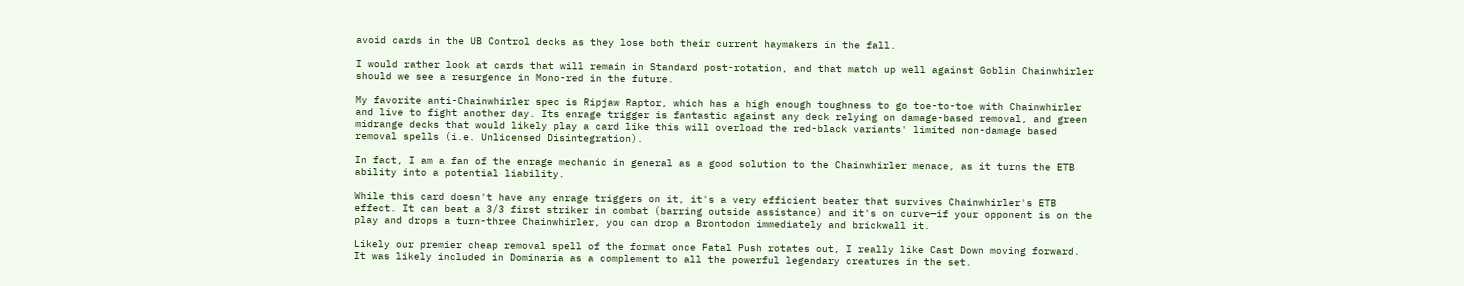avoid cards in the UB Control decks as they lose both their current haymakers in the fall.

I would rather look at cards that will remain in Standard post-rotation, and that match up well against Goblin Chainwhirler should we see a resurgence in Mono-red in the future.

My favorite anti-Chainwhirler spec is Ripjaw Raptor, which has a high enough toughness to go toe-to-toe with Chainwhirler and live to fight another day. Its enrage trigger is fantastic against any deck relying on damage-based removal, and green midrange decks that would likely play a card like this will overload the red-black variants' limited non-damage based removal spells (i.e. Unlicensed Disintegration).

In fact, I am a fan of the enrage mechanic in general as a good solution to the Chainwhirler menace, as it turns the ETB ability into a potential liability.

While this card doesn't have any enrage triggers on it, it's a very efficient beater that survives Chainwhirler's ETB effect. It can beat a 3/3 first striker in combat (barring outside assistance) and it's on curve—if your opponent is on the play and drops a turn-three Chainwhirler, you can drop a Brontodon immediately and brickwall it.

Likely our premier cheap removal spell of the format once Fatal Push rotates out, I really like Cast Down moving forward. It was likely included in Dominaria as a complement to all the powerful legendary creatures in the set.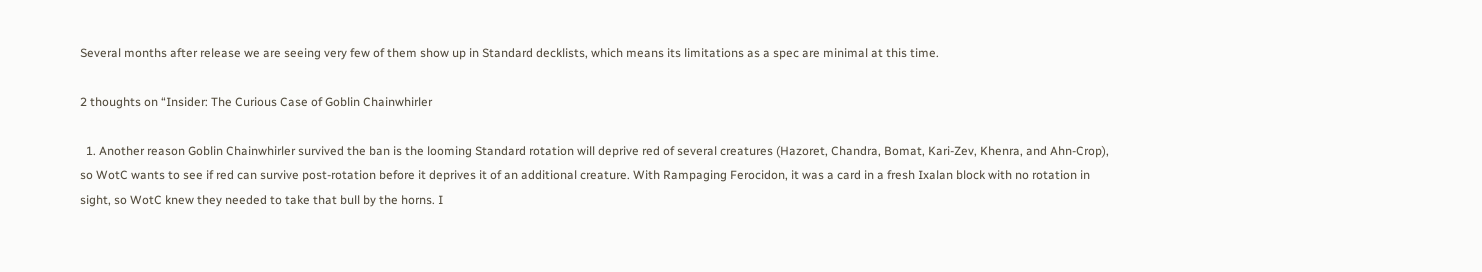Several months after release we are seeing very few of them show up in Standard decklists, which means its limitations as a spec are minimal at this time.

2 thoughts on “Insider: The Curious Case of Goblin Chainwhirler

  1. Another reason Goblin Chainwhirler survived the ban is the looming Standard rotation will deprive red of several creatures (Hazoret, Chandra, Bomat, Kari-Zev, Khenra, and Ahn-Crop), so WotC wants to see if red can survive post-rotation before it deprives it of an additional creature. With Rampaging Ferocidon, it was a card in a fresh Ixalan block with no rotation in sight, so WotC knew they needed to take that bull by the horns. I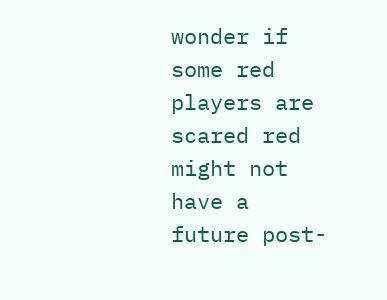wonder if some red players are scared red might not have a future post-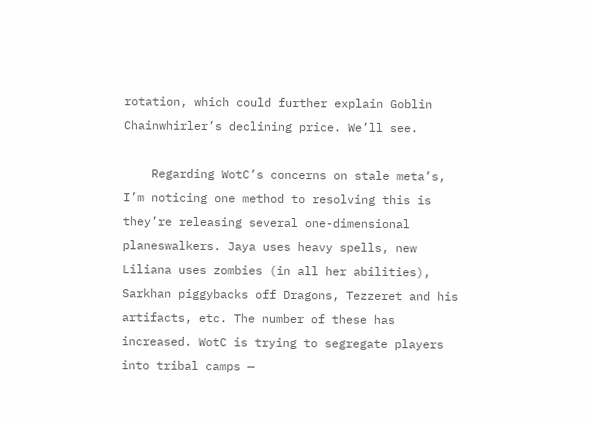rotation, which could further explain Goblin Chainwhirler’s declining price. We’ll see.

    Regarding WotC’s concerns on stale meta’s, I’m noticing one method to resolving this is they’re releasing several one-dimensional planeswalkers. Jaya uses heavy spells, new Liliana uses zombies (in all her abilities), Sarkhan piggybacks off Dragons, Tezzeret and his artifacts, etc. The number of these has increased. WotC is trying to segregate players into tribal camps —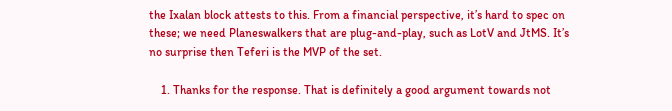the Ixalan block attests to this. From a financial perspective, it’s hard to spec on these; we need Planeswalkers that are plug-and-play, such as LotV and JtMS. It’s no surprise then Teferi is the MVP of the set.

    1. Thanks for the response. That is definitely a good argument towards not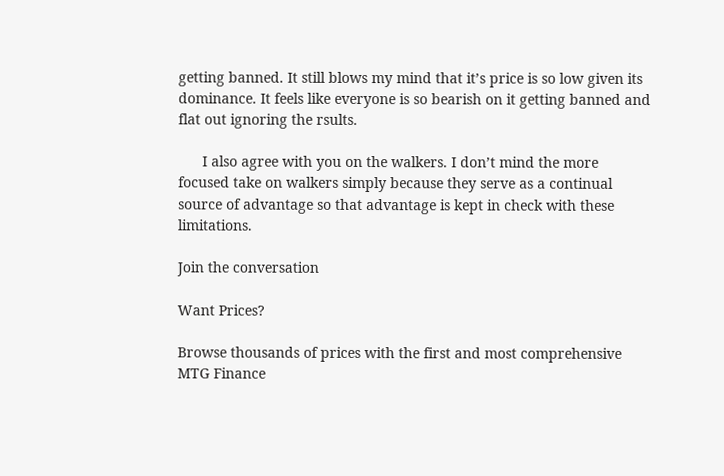getting banned. It still blows my mind that it’s price is so low given its dominance. It feels like everyone is so bearish on it getting banned and flat out ignoring the rsults.

      I also agree with you on the walkers. I don’t mind the more focused take on walkers simply because they serve as a continual source of advantage so that advantage is kept in check with these limitations.

Join the conversation

Want Prices?

Browse thousands of prices with the first and most comprehensive MTG Finance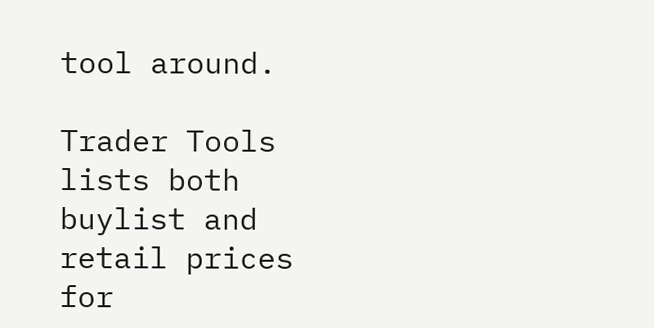tool around.

Trader Tools lists both buylist and retail prices for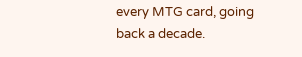every MTG card, going back a decade.